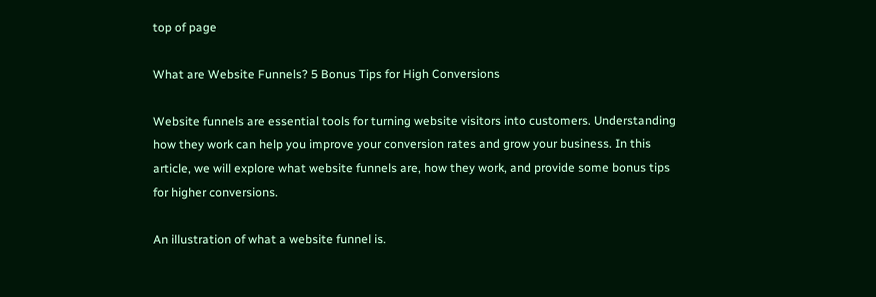top of page

What are Website Funnels? 5 Bonus Tips for High Conversions

Website funnels are essential tools for turning website visitors into customers. Understanding how they work can help you improve your conversion rates and grow your business. In this article, we will explore what website funnels are, how they work, and provide some bonus tips for higher conversions.

An illustration of what a website funnel is.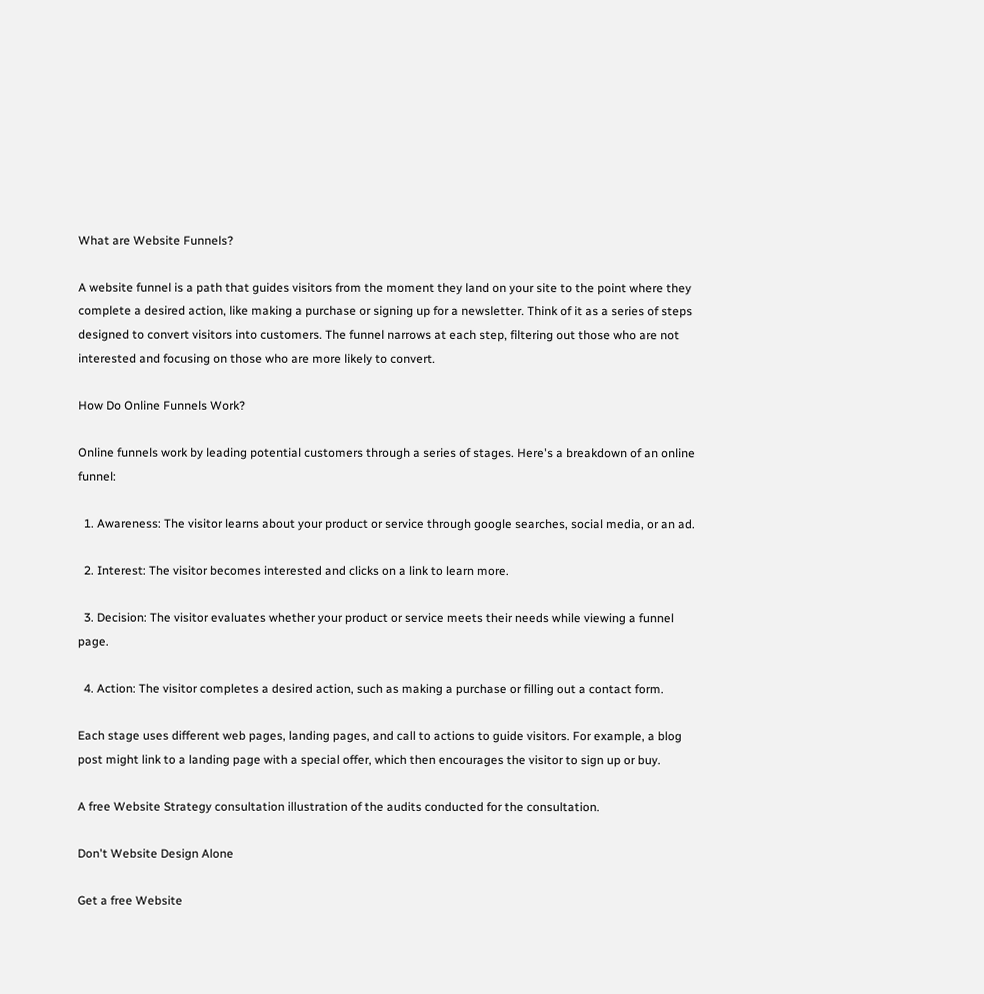What are Website Funnels?

A website funnel is a path that guides visitors from the moment they land on your site to the point where they complete a desired action, like making a purchase or signing up for a newsletter. Think of it as a series of steps designed to convert visitors into customers. The funnel narrows at each step, filtering out those who are not interested and focusing on those who are more likely to convert.

How Do Online Funnels Work?

Online funnels work by leading potential customers through a series of stages. Here's a breakdown of an online funnel:

  1. Awareness: The visitor learns about your product or service through google searches, social media, or an ad.

  2. Interest: The visitor becomes interested and clicks on a link to learn more.

  3. Decision: The visitor evaluates whether your product or service meets their needs while viewing a funnel page.

  4. Action: The visitor completes a desired action, such as making a purchase or filling out a contact form.

Each stage uses different web pages, landing pages, and call to actions to guide visitors. For example, a blog post might link to a landing page with a special offer, which then encourages the visitor to sign up or buy.

A free Website Strategy consultation illustration of the audits conducted for the consultation.

Don't Website Design Alone

Get a free Website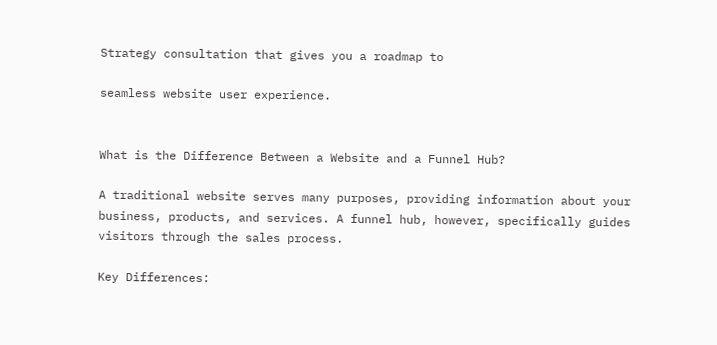Strategy consultation that gives you a roadmap to

seamless website user experience.


What is the Difference Between a Website and a Funnel Hub?

A traditional website serves many purposes, providing information about your business, products, and services. A funnel hub, however, specifically guides visitors through the sales process.

Key Differences: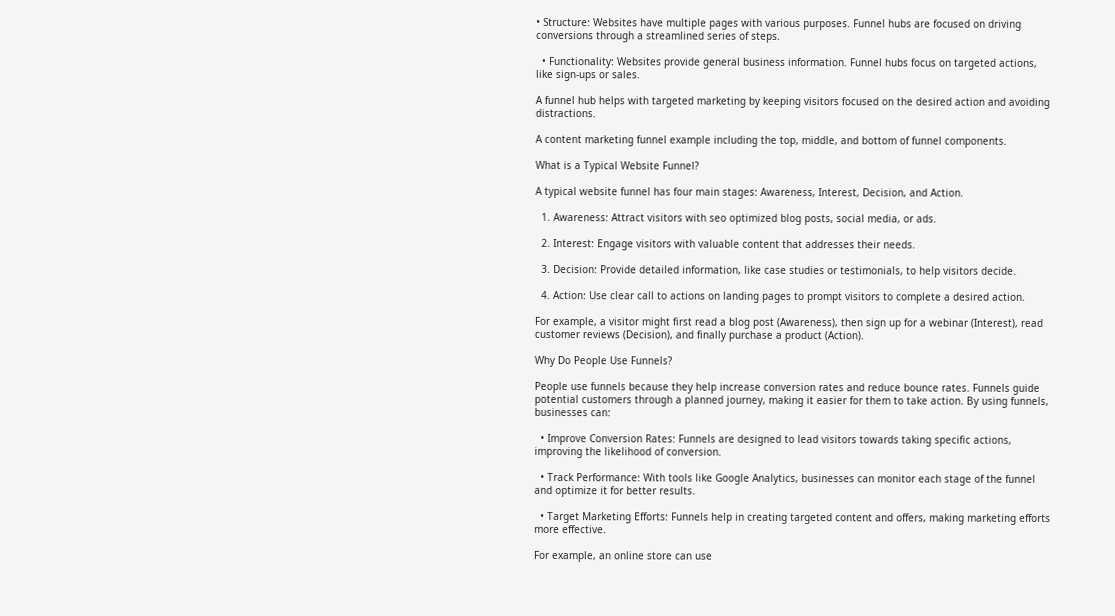• Structure: Websites have multiple pages with various purposes. Funnel hubs are focused on driving conversions through a streamlined series of steps.

  • Functionality: Websites provide general business information. Funnel hubs focus on targeted actions, like sign-ups or sales.

A funnel hub helps with targeted marketing by keeping visitors focused on the desired action and avoiding distractions.

A content marketing funnel example including the top, middle, and bottom of funnel components.

What is a Typical Website Funnel?

A typical website funnel has four main stages: Awareness, Interest, Decision, and Action.

  1. Awareness: Attract visitors with seo optimized blog posts, social media, or ads.

  2. Interest: Engage visitors with valuable content that addresses their needs.

  3. Decision: Provide detailed information, like case studies or testimonials, to help visitors decide.

  4. Action: Use clear call to actions on landing pages to prompt visitors to complete a desired action.

For example, a visitor might first read a blog post (Awareness), then sign up for a webinar (Interest), read customer reviews (Decision), and finally purchase a product (Action).

Why Do People Use Funnels?

People use funnels because they help increase conversion rates and reduce bounce rates. Funnels guide potential customers through a planned journey, making it easier for them to take action. By using funnels, businesses can:

  • Improve Conversion Rates: Funnels are designed to lead visitors towards taking specific actions, improving the likelihood of conversion.

  • Track Performance: With tools like Google Analytics, businesses can monitor each stage of the funnel and optimize it for better results.

  • Target Marketing Efforts: Funnels help in creating targeted content and offers, making marketing efforts more effective.

For example, an online store can use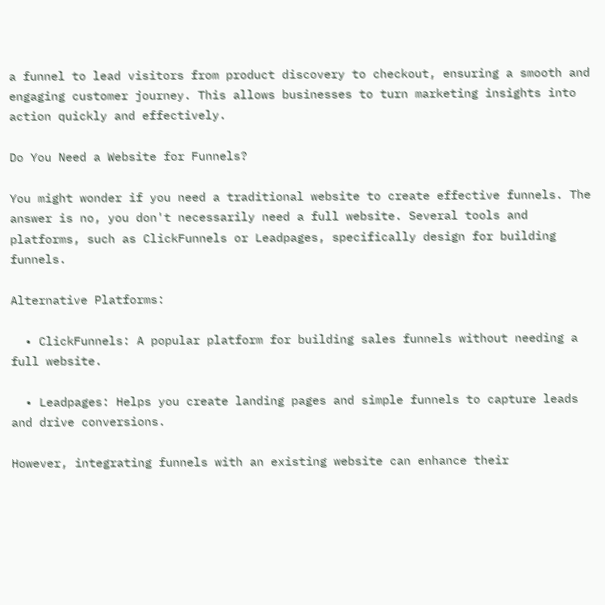a funnel to lead visitors from product discovery to checkout, ensuring a smooth and engaging customer journey. This allows businesses to turn marketing insights into action quickly and effectively.

Do You Need a Website for Funnels?

You might wonder if you need a traditional website to create effective funnels. The answer is no, you don't necessarily need a full website. Several tools and platforms, such as ClickFunnels or Leadpages, specifically design for building funnels.

Alternative Platforms:

  • ClickFunnels: A popular platform for building sales funnels without needing a full website.

  • Leadpages: Helps you create landing pages and simple funnels to capture leads and drive conversions.

However, integrating funnels with an existing website can enhance their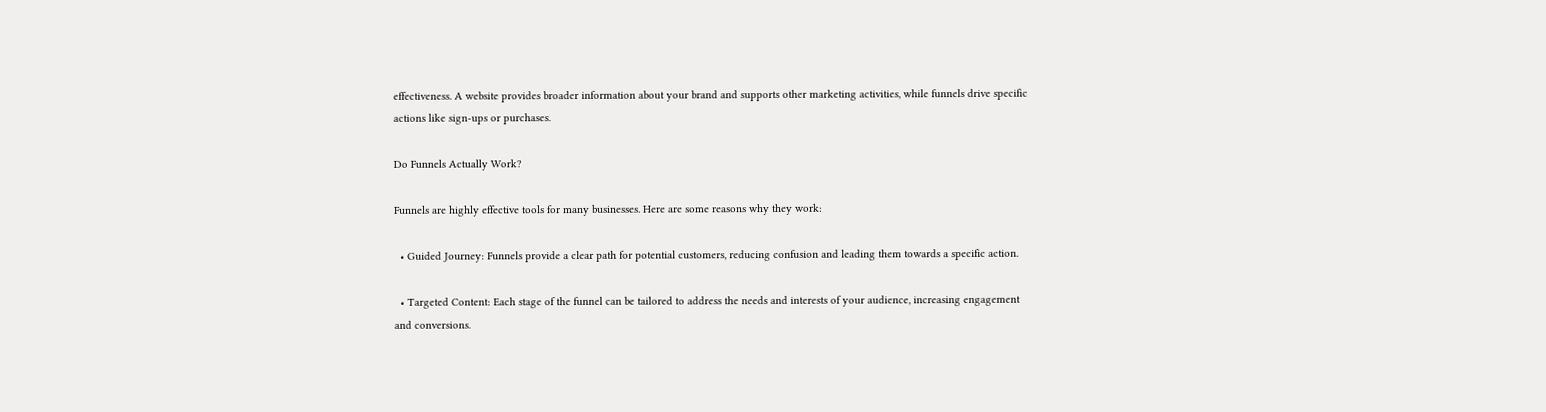effectiveness. A website provides broader information about your brand and supports other marketing activities, while funnels drive specific actions like sign-ups or purchases.

Do Funnels Actually Work?

Funnels are highly effective tools for many businesses. Here are some reasons why they work:

  • Guided Journey: Funnels provide a clear path for potential customers, reducing confusion and leading them towards a specific action.

  • Targeted Content: Each stage of the funnel can be tailored to address the needs and interests of your audience, increasing engagement and conversions.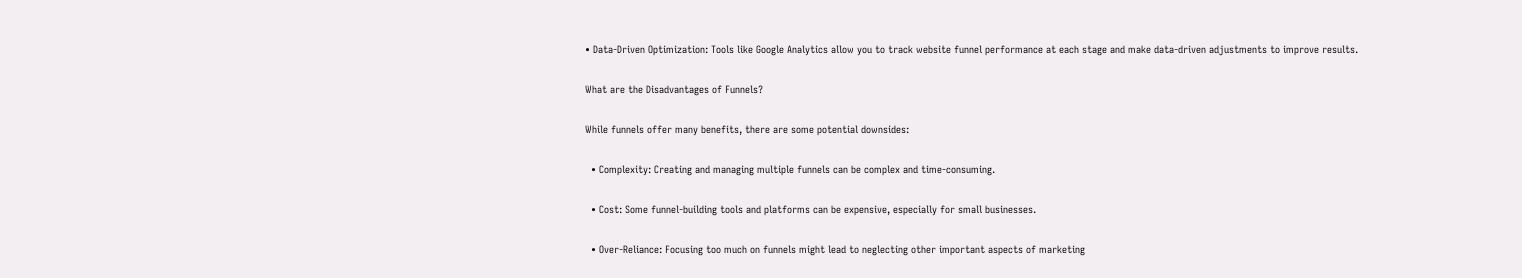• Data-Driven Optimization: Tools like Google Analytics allow you to track website funnel performance at each stage and make data-driven adjustments to improve results.

What are the Disadvantages of Funnels?

While funnels offer many benefits, there are some potential downsides:

  • Complexity: Creating and managing multiple funnels can be complex and time-consuming.

  • Cost: Some funnel-building tools and platforms can be expensive, especially for small businesses.

  • Over-Reliance: Focusing too much on funnels might lead to neglecting other important aspects of marketing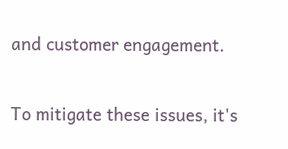and customer engagement.

To mitigate these issues, it's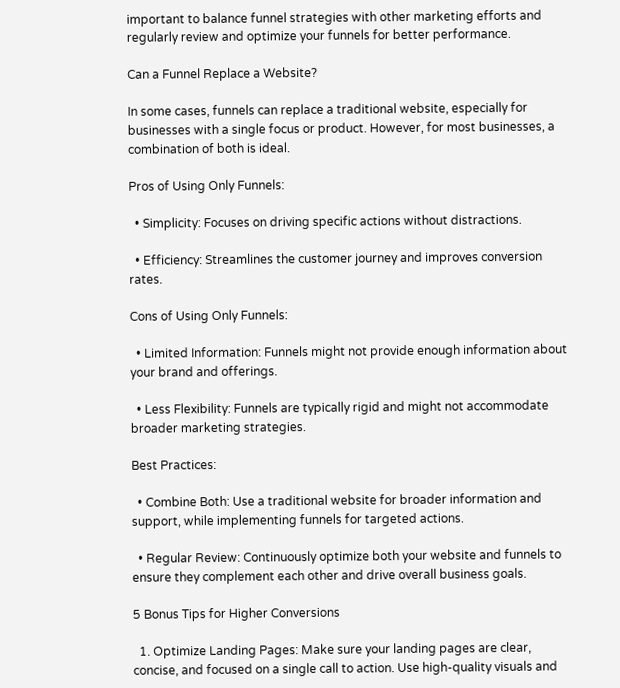important to balance funnel strategies with other marketing efforts and regularly review and optimize your funnels for better performance.

Can a Funnel Replace a Website?

In some cases, funnels can replace a traditional website, especially for businesses with a single focus or product. However, for most businesses, a combination of both is ideal.

Pros of Using Only Funnels:

  • Simplicity: Focuses on driving specific actions without distractions.

  • Efficiency: Streamlines the customer journey and improves conversion rates.

Cons of Using Only Funnels:

  • Limited Information: Funnels might not provide enough information about your brand and offerings.

  • Less Flexibility: Funnels are typically rigid and might not accommodate broader marketing strategies.

Best Practices:

  • Combine Both: Use a traditional website for broader information and support, while implementing funnels for targeted actions.

  • Regular Review: Continuously optimize both your website and funnels to ensure they complement each other and drive overall business goals.

5 Bonus Tips for Higher Conversions

  1. Optimize Landing Pages: Make sure your landing pages are clear, concise, and focused on a single call to action. Use high-quality visuals and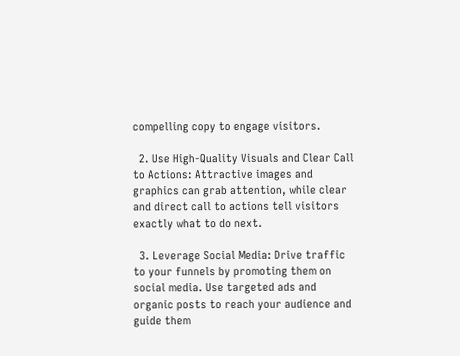compelling copy to engage visitors.

  2. Use High-Quality Visuals and Clear Call to Actions: Attractive images and graphics can grab attention, while clear and direct call to actions tell visitors exactly what to do next.

  3. Leverage Social Media: Drive traffic to your funnels by promoting them on social media. Use targeted ads and organic posts to reach your audience and guide them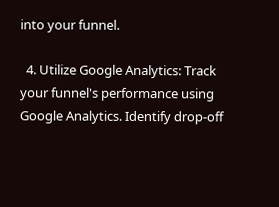into your funnel.

  4. Utilize Google Analytics: Track your funnel's performance using Google Analytics. Identify drop-off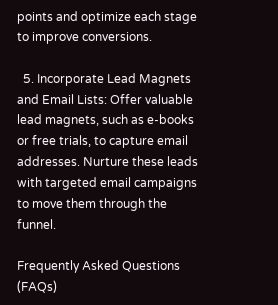points and optimize each stage to improve conversions.

  5. Incorporate Lead Magnets and Email Lists: Offer valuable lead magnets, such as e-books or free trials, to capture email addresses. Nurture these leads with targeted email campaigns to move them through the funnel.

Frequently Asked Questions (FAQs)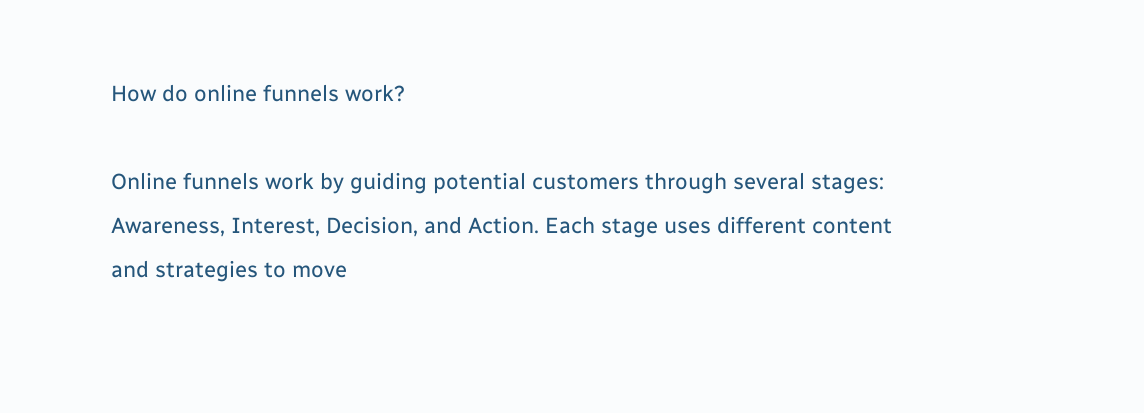How do online funnels work?

Online funnels work by guiding potential customers through several stages: Awareness, Interest, Decision, and Action. Each stage uses different content and strategies to move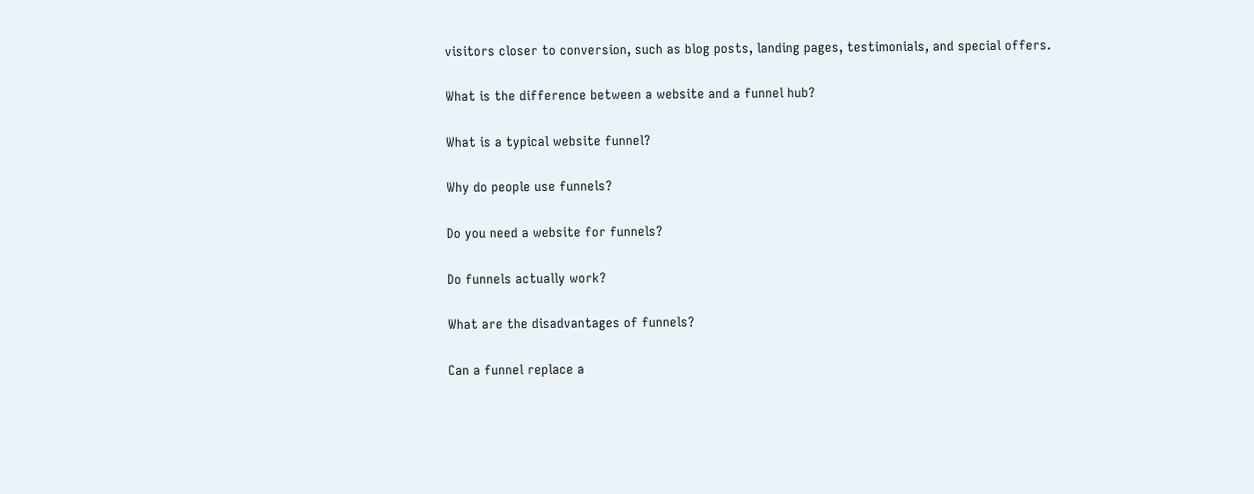visitors closer to conversion, such as blog posts, landing pages, testimonials, and special offers.

What is the difference between a website and a funnel hub?

What is a typical website funnel?

Why do people use funnels?

Do you need a website for funnels?

Do funnels actually work?

What are the disadvantages of funnels?

Can a funnel replace a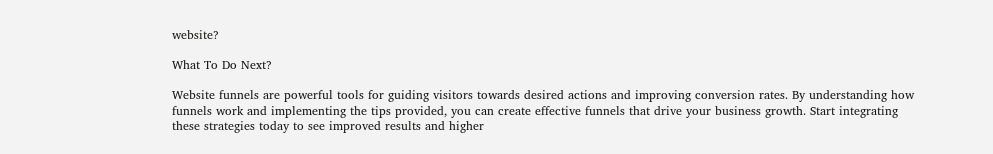website?

What To Do Next?

Website funnels are powerful tools for guiding visitors towards desired actions and improving conversion rates. By understanding how funnels work and implementing the tips provided, you can create effective funnels that drive your business growth. Start integrating these strategies today to see improved results and higher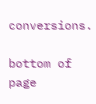conversions.

bottom of page